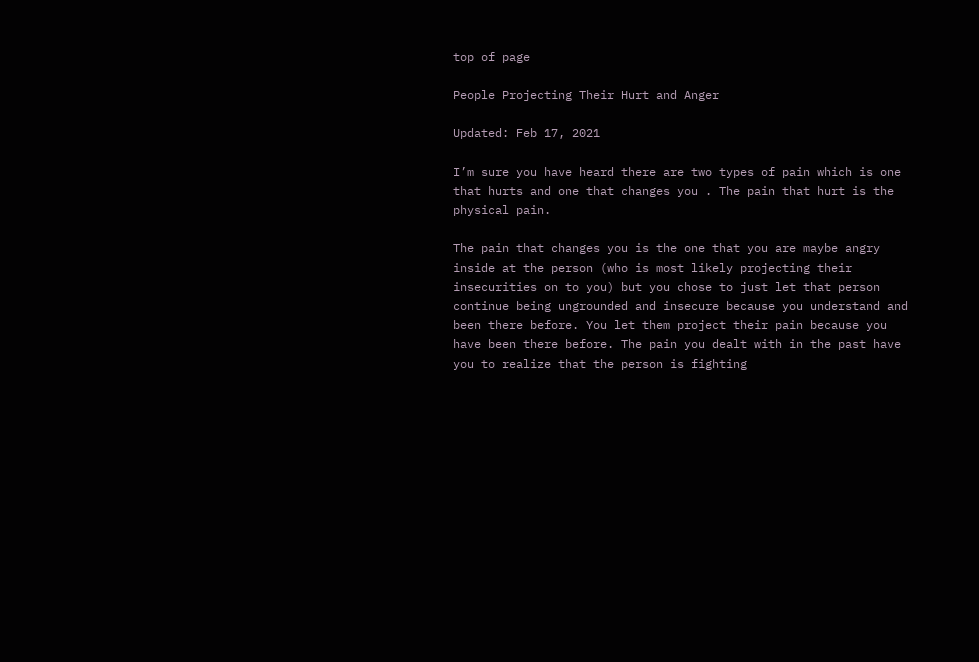top of page

People Projecting Their Hurt and Anger

Updated: Feb 17, 2021

I’m sure you have heard there are two types of pain which is one that hurts and one that changes you . The pain that hurt is the physical pain.

The pain that changes you is the one that you are maybe angry inside at the person (who is most likely projecting their insecurities on to you) but you chose to just let that person continue being ungrounded and insecure because you understand and been there before. You let them project their pain because you have been there before. The pain you dealt with in the past have you to realize that the person is fighting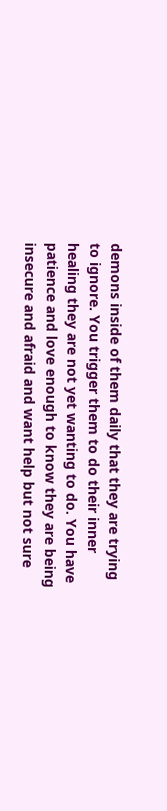demons inside of them daily that they are trying to ignore. You trigger them to do their inner healing they are not yet wanting to do. You have patience and love enough to know they are being insecure and afraid and want help but not sure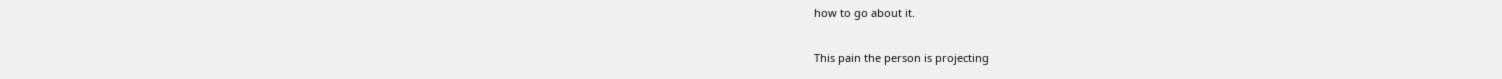how to go about it.

This pain the person is projecting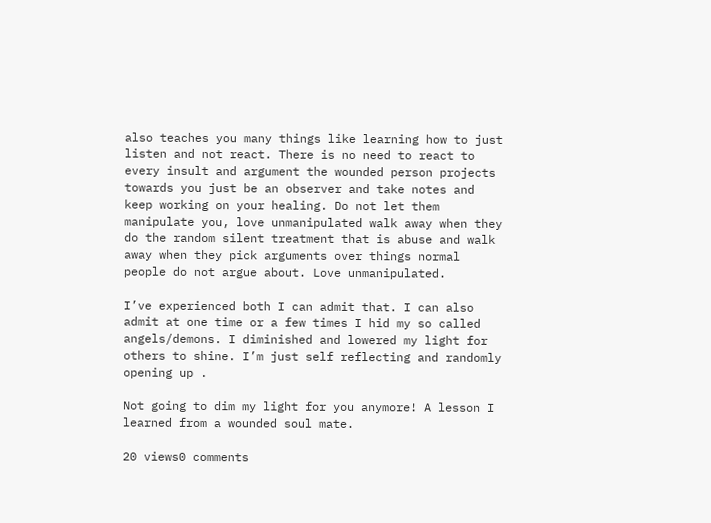also teaches you many things like learning how to just listen and not react. There is no need to react to every insult and argument the wounded person projects towards you just be an observer and take notes and keep working on your healing. Do not let them manipulate you, love unmanipulated walk away when they do the random silent treatment that is abuse and walk away when they pick arguments over things normal people do not argue about. Love unmanipulated.

I’ve experienced both I can admit that. I can also admit at one time or a few times I hid my so called angels/demons. I diminished and lowered my light for others to shine. I’m just self reflecting and randomly opening up .

Not going to dim my light for you anymore! A lesson I learned from a wounded soul mate.

20 views0 comments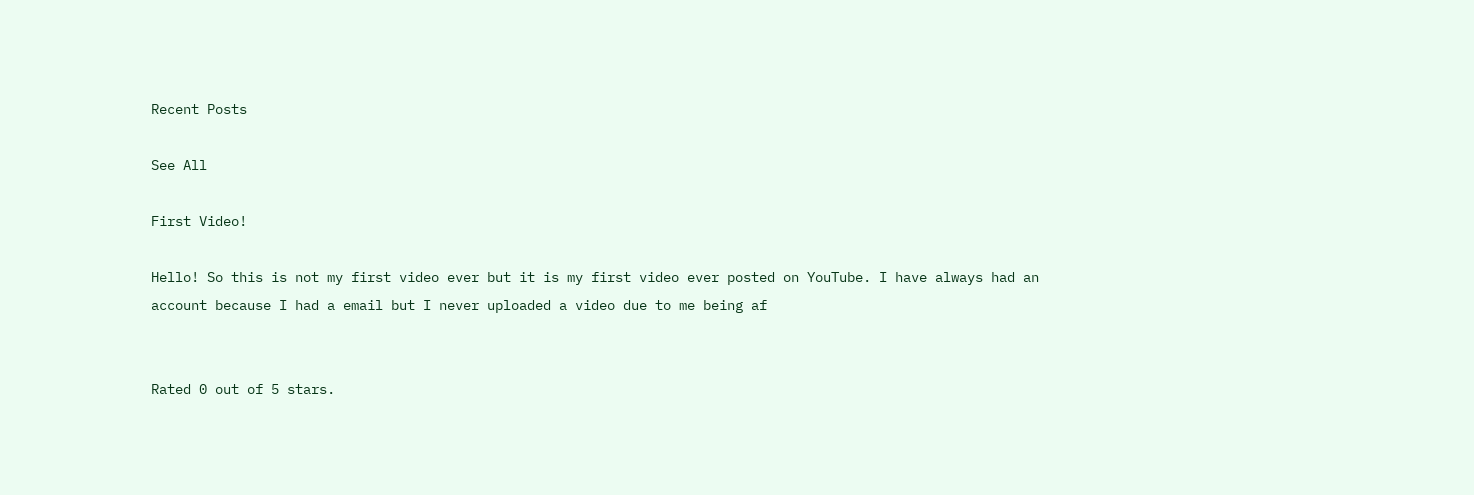Recent Posts

See All

First Video!

Hello! So this is not my first video ever but it is my first video ever posted on YouTube. I have always had an account because I had a email but I never uploaded a video due to me being af


Rated 0 out of 5 stars.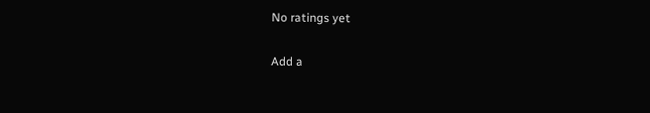No ratings yet

Add a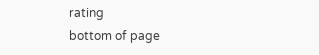rating
bottom of page